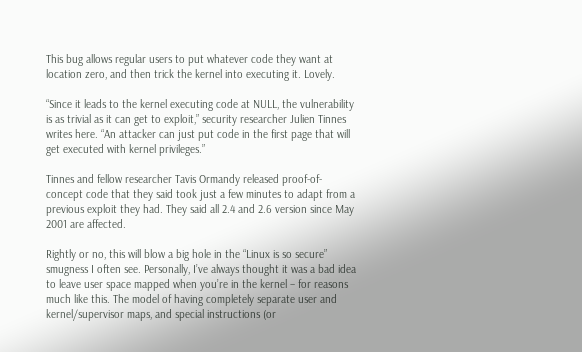This bug allows regular users to put whatever code they want at location zero, and then trick the kernel into executing it. Lovely.

“Since it leads to the kernel executing code at NULL, the vulnerability is as trivial as it can get to exploit,” security researcher Julien Tinnes writes here. “An attacker can just put code in the first page that will get executed with kernel privileges.”

Tinnes and fellow researcher Tavis Ormandy released proof-of-concept code that they said took just a few minutes to adapt from a previous exploit they had. They said all 2.4 and 2.6 version since May 2001 are affected.

Rightly or no, this will blow a big hole in the “Linux is so secure” smugness I often see. Personally, I’ve always thought it was a bad idea to leave user space mapped when you’re in the kernel – for reasons much like this. The model of having completely separate user and kernel/supervisor maps, and special instructions (or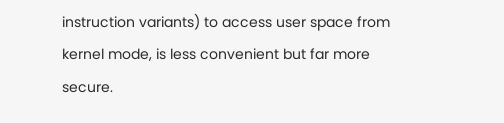instruction variants) to access user space from kernel mode, is less convenient but far more secure.